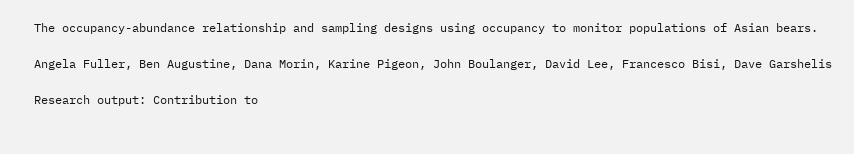The occupancy-abundance relationship and sampling designs using occupancy to monitor populations of Asian bears.

Angela Fuller, Ben Augustine, Dana Morin, Karine Pigeon, John Boulanger, David Lee, Francesco Bisi, Dave Garshelis

Research output: Contribution to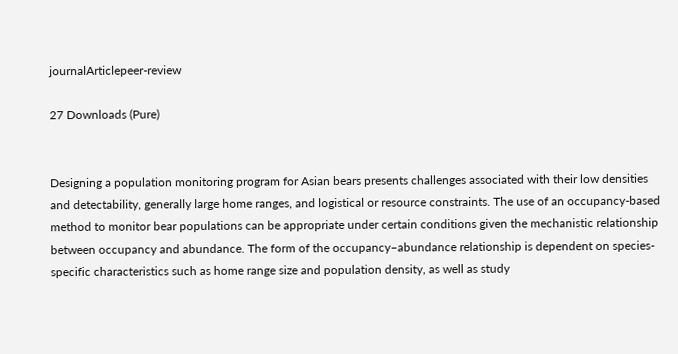journalArticlepeer-review

27 Downloads (Pure)


Designing a population monitoring program for Asian bears presents challenges associated with their low densities and detectability, generally large home ranges, and logistical or resource constraints. The use of an occupancy-based method to monitor bear populations can be appropriate under certain conditions given the mechanistic relationship between occupancy and abundance. The form of the occupancy–abundance relationship is dependent on species-specific characteristics such as home range size and population density, as well as study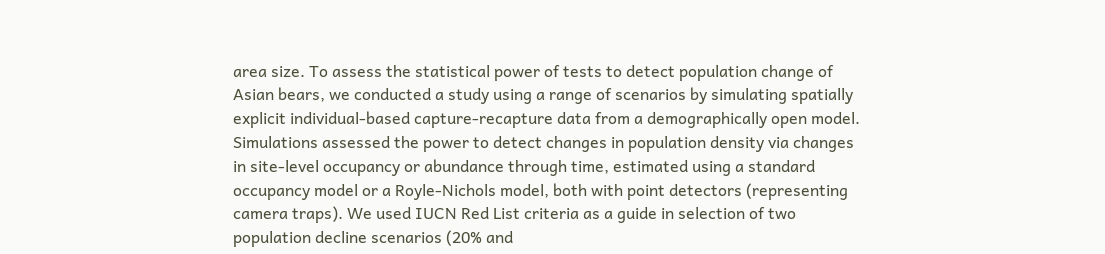area size. To assess the statistical power of tests to detect population change of Asian bears, we conducted a study using a range of scenarios by simulating spatially explicit individual-based capture-recapture data from a demographically open model. Simulations assessed the power to detect changes in population density via changes in site-level occupancy or abundance through time, estimated using a standard occupancy model or a Royle-Nichols model, both with point detectors (representing camera traps). We used IUCN Red List criteria as a guide in selection of two population decline scenarios (20% and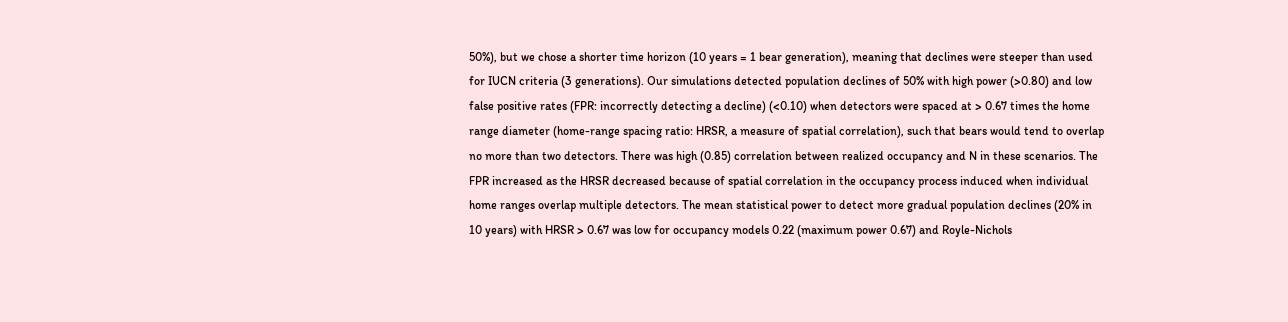50%), but we chose a shorter time horizon (10 years = 1 bear generation), meaning that declines were steeper than used for IUCN criteria (3 generations). Our simulations detected population declines of 50% with high power (>0.80) and low false positive rates (FPR: incorrectly detecting a decline) (<0.10) when detectors were spaced at > 0.67 times the home range diameter (home-range spacing ratio: HRSR, a measure of spatial correlation), such that bears would tend to overlap no more than two detectors. There was high (0.85) correlation between realized occupancy and N in these scenarios. The FPR increased as the HRSR decreased because of spatial correlation in the occupancy process induced when individual home ranges overlap multiple detectors. The mean statistical power to detect more gradual population declines (20% in 10 years) with HRSR > 0.67 was low for occupancy models 0.22 (maximum power 0.67) and Royle-Nichols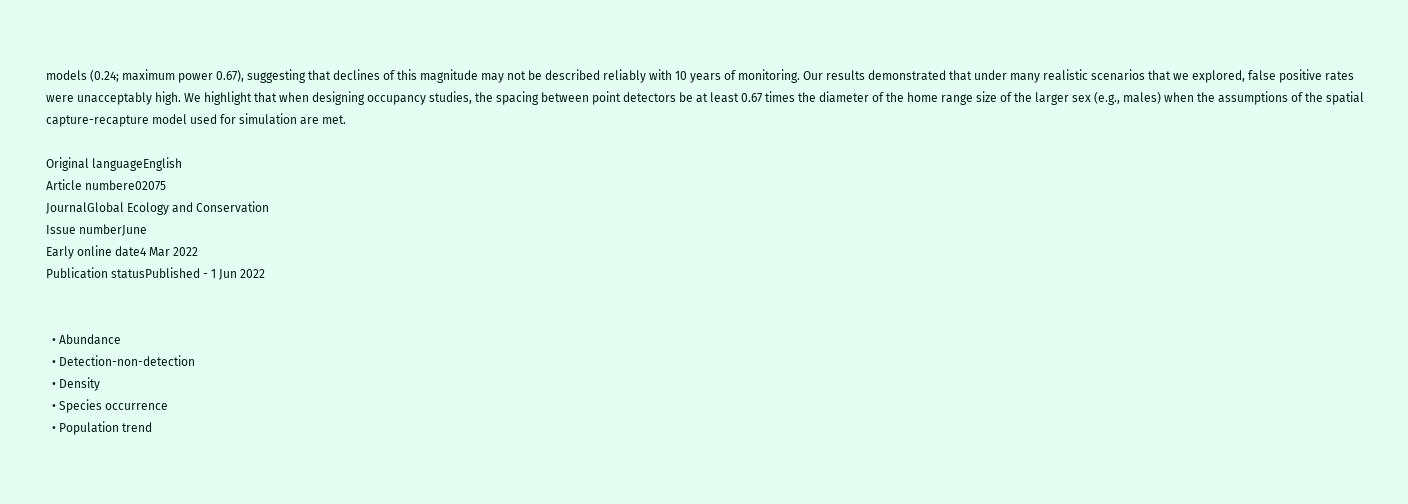models (0.24; maximum power 0.67), suggesting that declines of this magnitude may not be described reliably with 10 years of monitoring. Our results demonstrated that under many realistic scenarios that we explored, false positive rates were unacceptably high. We highlight that when designing occupancy studies, the spacing between point detectors be at least 0.67 times the diameter of the home range size of the larger sex (e.g., males) when the assumptions of the spatial capture-recapture model used for simulation are met.

Original languageEnglish
Article numbere02075
JournalGlobal Ecology and Conservation
Issue numberJune
Early online date4 Mar 2022
Publication statusPublished - 1 Jun 2022


  • Abundance
  • Detection-non-detection
  • Density
  • Species occurrence
  • Population trend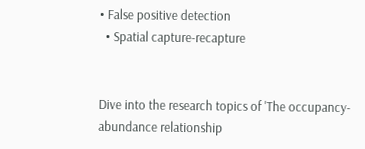• False positive detection
  • Spatial capture-recapture


Dive into the research topics of 'The occupancy-abundance relationship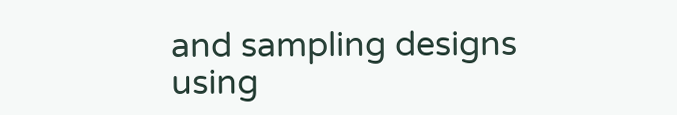and sampling designs using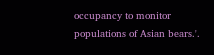occupancy to monitor populations of Asian bears.'.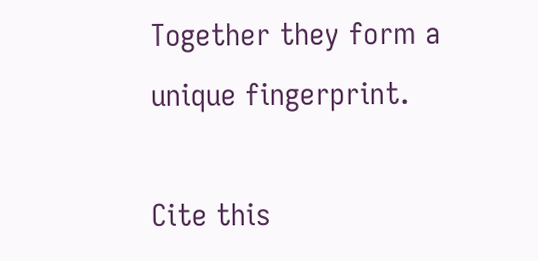Together they form a unique fingerprint.

Cite this